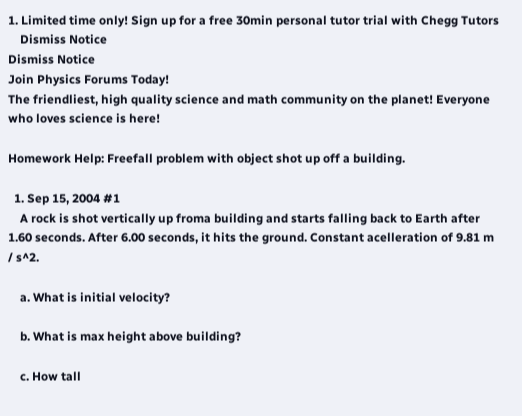1. Limited time only! Sign up for a free 30min personal tutor trial with Chegg Tutors
    Dismiss Notice
Dismiss Notice
Join Physics Forums Today!
The friendliest, high quality science and math community on the planet! Everyone who loves science is here!

Homework Help: Freefall problem with object shot up off a building.

  1. Sep 15, 2004 #1
    A rock is shot vertically up froma building and starts falling back to Earth after 1.60 seconds. After 6.00 seconds, it hits the ground. Constant acelleration of 9.81 m / s^2.

    a. What is initial velocity?

    b. What is max height above building?

    c. How tall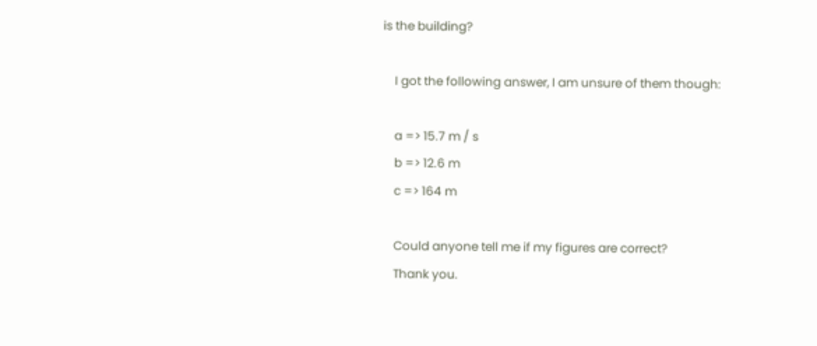is the building?

    I got the following answer, I am unsure of them though:

    a => 15.7 m / s
    b => 12.6 m
    c => 164 m

    Could anyone tell me if my figures are correct?
    Thank you.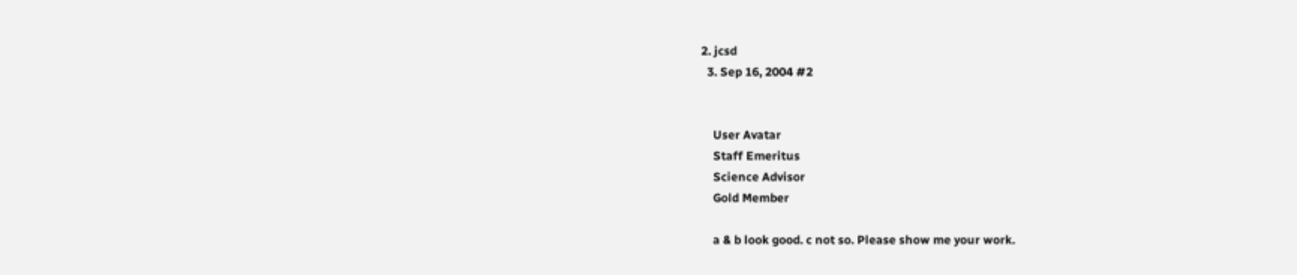2. jcsd
  3. Sep 16, 2004 #2


    User Avatar
    Staff Emeritus
    Science Advisor
    Gold Member

    a & b look good. c not so. Please show me your work.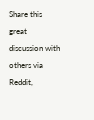Share this great discussion with others via Reddit,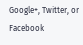Google+, Twitter, or Facebook